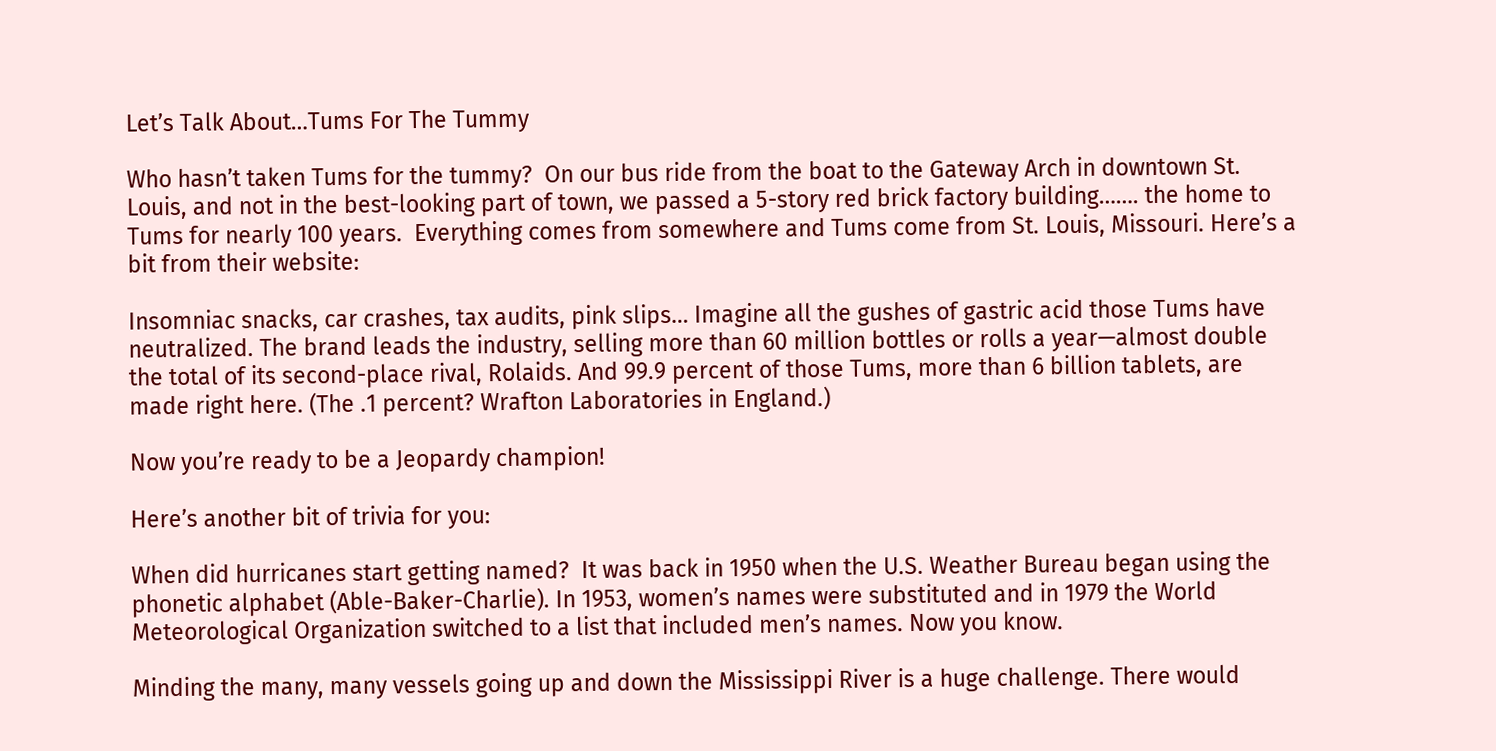Let’s Talk About…Tums For The Tummy

Who hasn’t taken Tums for the tummy?  On our bus ride from the boat to the Gateway Arch in downtown St. Louis, and not in the best-looking part of town, we passed a 5-story red brick factory building……. the home to Tums for nearly 100 years.  Everything comes from somewhere and Tums come from St. Louis, Missouri. Here’s a bit from their website:

Insomniac snacks, car crashes, tax audits, pink slips… Imagine all the gushes of gastric acid those Tums have neutralized. The brand leads the industry, selling more than 60 million bottles or rolls a year—almost double the total of its second-place rival, Rolaids. And 99.9 percent of those Tums, more than 6 billion tablets, are made right here. (The .1 percent? Wrafton Laboratories in England.)

Now you’re ready to be a Jeopardy champion!

Here’s another bit of trivia for you:

When did hurricanes start getting named?  It was back in 1950 when the U.S. Weather Bureau began using the phonetic alphabet (Able-Baker-Charlie). In 1953, women’s names were substituted and in 1979 the World Meteorological Organization switched to a list that included men’s names. Now you know.

Minding the many, many vessels going up and down the Mississippi River is a huge challenge. There would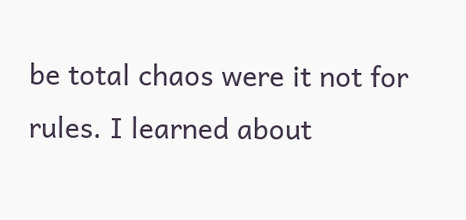be total chaos were it not for rules. I learned about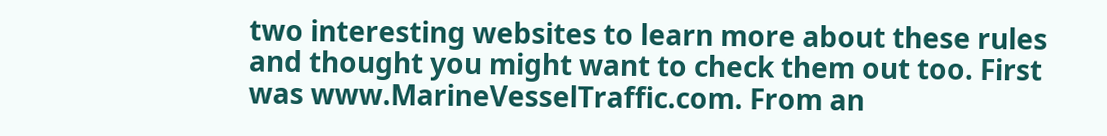two interesting websites to learn more about these rules and thought you might want to check them out too. First was www.MarineVesselTraffic.com. From an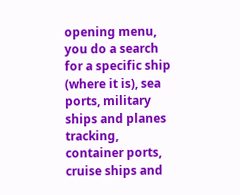opening menu, you do a search for a specific ship (where it is), sea ports, military ships and planes tracking, container ports, cruise ships and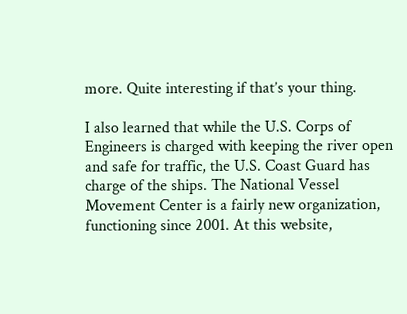more. Quite interesting if that’s your thing.

I also learned that while the U.S. Corps of Engineers is charged with keeping the river open and safe for traffic, the U.S. Coast Guard has charge of the ships. The National Vessel Movement Center is a fairly new organization, functioning since 2001. At this website,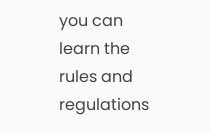you can learn the rules and regulations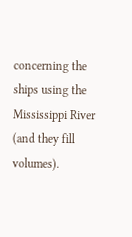concerning the ships using the Mississippi River (and they fill volumes).